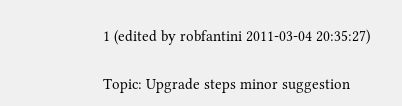1 (edited by robfantini 2011-03-04 20:35:27)

Topic: Upgrade steps minor suggestion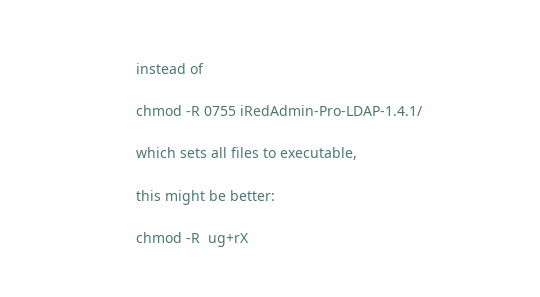instead of

chmod -R 0755 iRedAdmin-Pro-LDAP-1.4.1/

which sets all files to executable,

this might be better:

chmod -R  ug+rX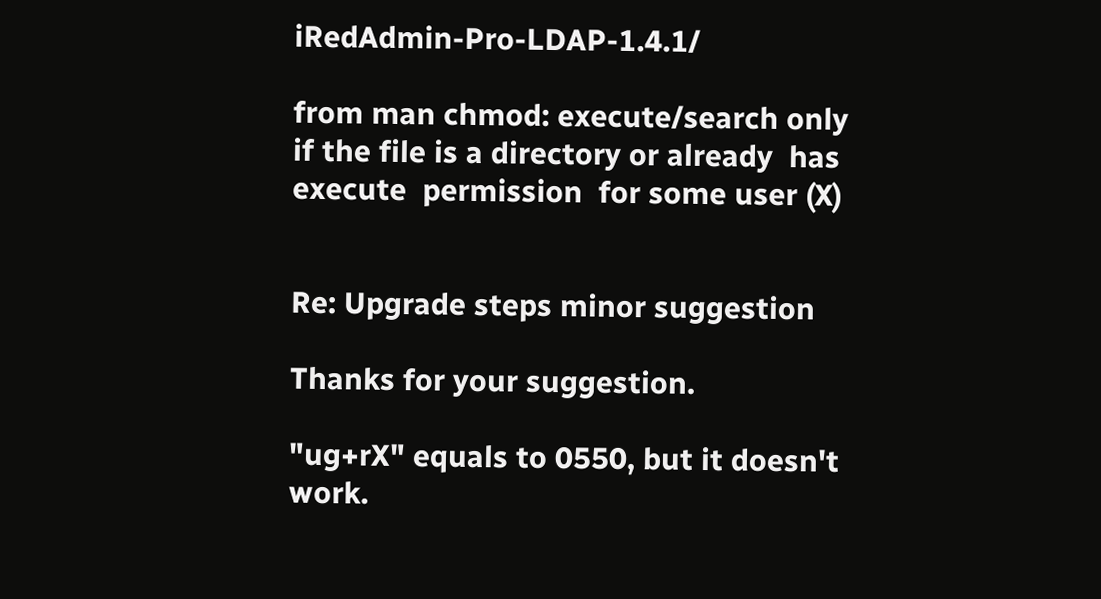iRedAdmin-Pro-LDAP-1.4.1/

from man chmod: execute/search only if the file is a directory or already  has  execute  permission  for some user (X)


Re: Upgrade steps minor suggestion

Thanks for your suggestion.

"ug+rX" equals to 0550, but it doesn't work.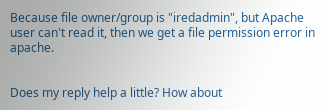Because file owner/group is "iredadmin", but Apache user can't read it, then we get a file permission error in apache.


Does my reply help a little? How about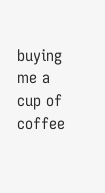buying me a cup of coffee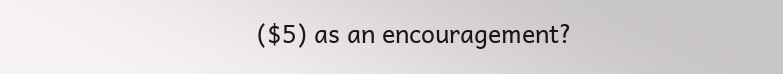($5) as an encouragement?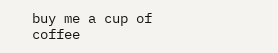buy me a cup of coffee